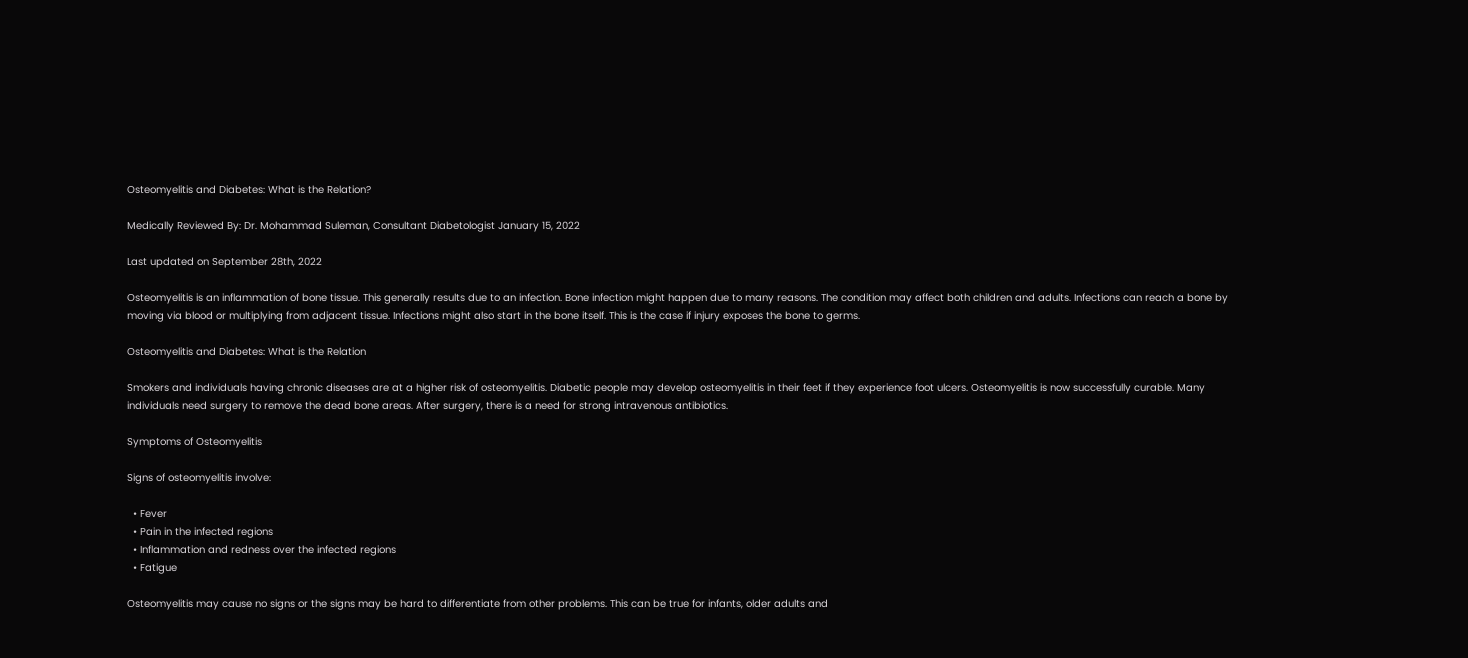Osteomyelitis and Diabetes: What is the Relation?

Medically Reviewed By: Dr. Mohammad Suleman, Consultant Diabetologist January 15, 2022

Last updated on September 28th, 2022

Osteomyelitis is an inflammation of bone tissue. This generally results due to an infection. Bone infection might happen due to many reasons. The condition may affect both children and adults. Infections can reach a bone by moving via blood or multiplying from adjacent tissue. Infections might also start in the bone itself. This is the case if injury exposes the bone to germs.

Osteomyelitis and Diabetes: What is the Relation

Smokers and individuals having chronic diseases are at a higher risk of osteomyelitis. Diabetic people may develop osteomyelitis in their feet if they experience foot ulcers. Osteomyelitis is now successfully curable. Many individuals need surgery to remove the dead bone areas. After surgery, there is a need for strong intravenous antibiotics.

Symptoms of Osteomyelitis

Signs of osteomyelitis involve:

  • Fever
  • Pain in the infected regions
  • Inflammation and redness over the infected regions
  • Fatigue

Osteomyelitis may cause no signs or the signs may be hard to differentiate from other problems. This can be true for infants, older adults and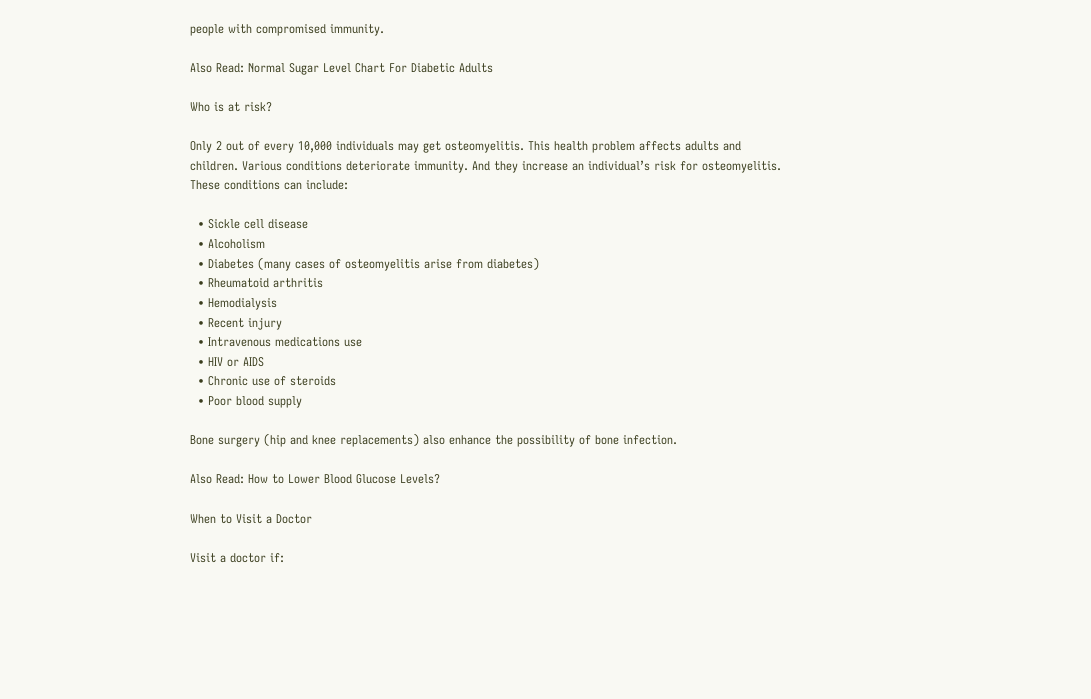people with compromised immunity.

Also Read: Normal Sugar Level Chart For Diabetic Adults

Who is at risk?

Only 2 out of every 10,000 individuals may get osteomyelitis. This health problem affects adults and children. Various conditions deteriorate immunity. And they increase an individual’s risk for osteomyelitis. These conditions can include:

  • Sickle cell disease
  • Alcoholism
  • Diabetes (many cases of osteomyelitis arise from diabetes)
  • Rheumatoid arthritis
  • Hemodialysis
  • Recent injury
  • Intravenous medications use
  • HIV or AIDS
  • Chronic use of steroids
  • Poor blood supply

Bone surgery (hip and knee replacements) also enhance the possibility of bone infection.

Also Read: How to Lower Blood Glucose Levels?

When to Visit a Doctor

Visit a doctor if: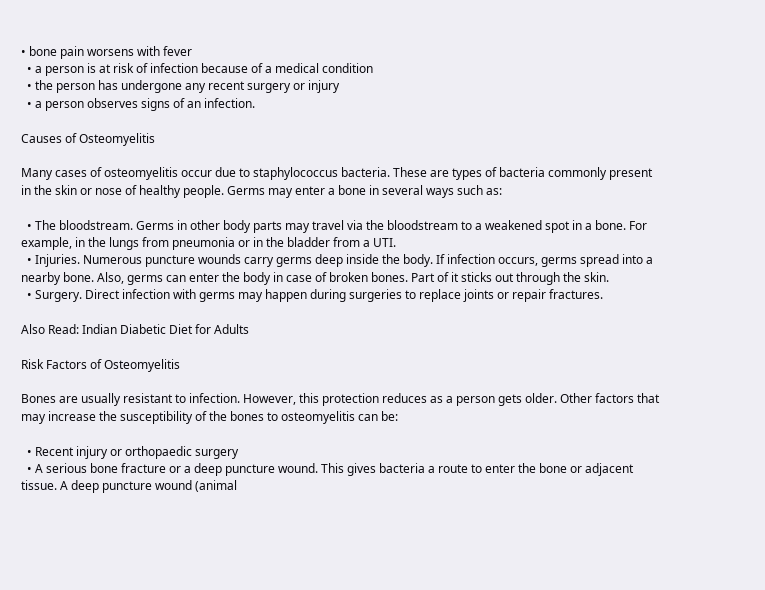• bone pain worsens with fever
  • a person is at risk of infection because of a medical condition
  • the person has undergone any recent surgery or injury
  • a person observes signs of an infection.

Causes of Osteomyelitis

Many cases of osteomyelitis occur due to staphylococcus bacteria. These are types of bacteria commonly present in the skin or nose of healthy people. Germs may enter a bone in several ways such as:

  • The bloodstream. Germs in other body parts may travel via the bloodstream to a weakened spot in a bone. For example, in the lungs from pneumonia or in the bladder from a UTI.
  • Injuries. Numerous puncture wounds carry germs deep inside the body. If infection occurs, germs spread into a nearby bone. Also, germs can enter the body in case of broken bones. Part of it sticks out through the skin.
  • Surgery. Direct infection with germs may happen during surgeries to replace joints or repair fractures.

Also Read: Indian Diabetic Diet for Adults

Risk Factors of Osteomyelitis

Bones are usually resistant to infection. However, this protection reduces as a person gets older. Other factors that may increase the susceptibility of the bones to osteomyelitis can be:

  • Recent injury or orthopaedic surgery
  • A serious bone fracture or a deep puncture wound. This gives bacteria a route to enter the bone or adjacent tissue. A deep puncture wound (animal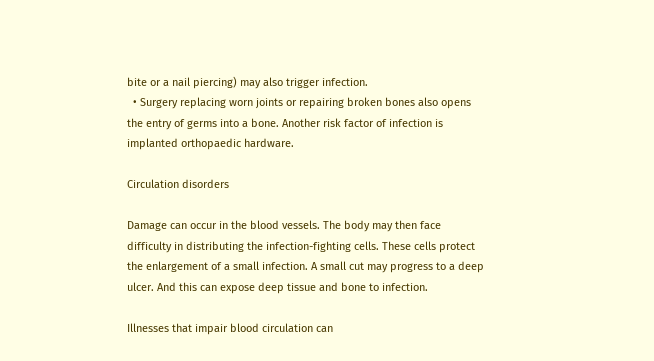bite or a nail piercing) may also trigger infection.
  • Surgery replacing worn joints or repairing broken bones also opens the entry of germs into a bone. Another risk factor of infection is implanted orthopaedic hardware.

Circulation disorders

Damage can occur in the blood vessels. The body may then face difficulty in distributing the infection-fighting cells. These cells protect the enlargement of a small infection. A small cut may progress to a deep ulcer. And this can expose deep tissue and bone to infection.

Illnesses that impair blood circulation can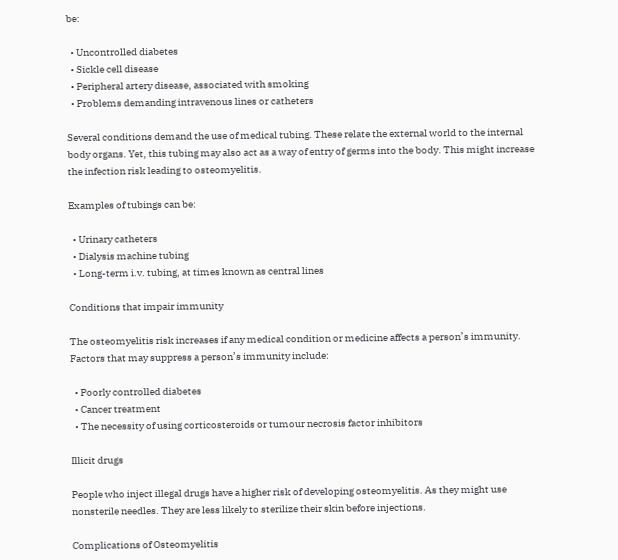be:

  • Uncontrolled diabetes
  • Sickle cell disease
  • Peripheral artery disease, associated with smoking
  • Problems demanding intravenous lines or catheters

Several conditions demand the use of medical tubing. These relate the external world to the internal body organs. Yet, this tubing may also act as a way of entry of germs into the body. This might increase the infection risk leading to osteomyelitis.

Examples of tubings can be:

  • Urinary catheters
  • Dialysis machine tubing
  • Long-term i.v. tubing, at times known as central lines

Conditions that impair immunity

The osteomyelitis risk increases if any medical condition or medicine affects a person’s immunity. Factors that may suppress a person’s immunity include:

  • Poorly controlled diabetes
  • Cancer treatment
  • The necessity of using corticosteroids or tumour necrosis factor inhibitors

Illicit drugs

People who inject illegal drugs have a higher risk of developing osteomyelitis. As they might use nonsterile needles. They are less likely to sterilize their skin before injections.

Complications of Osteomyelitis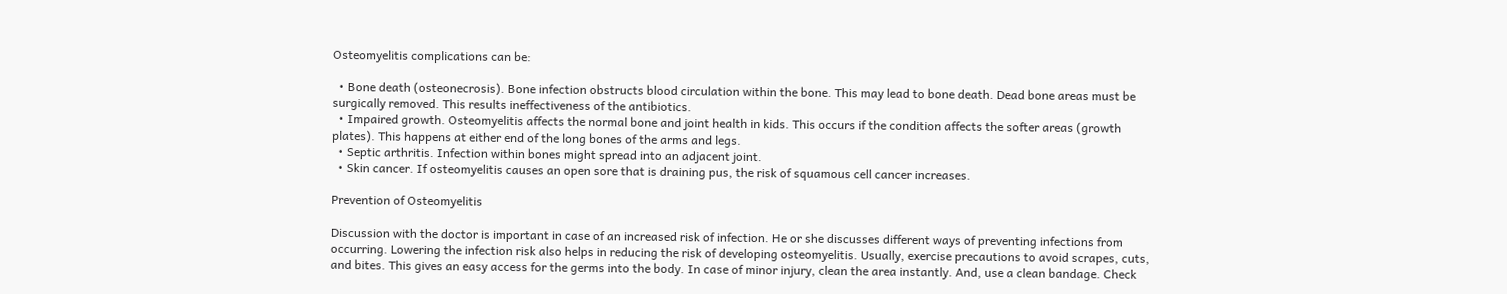Osteomyelitis complications can be:

  • Bone death (osteonecrosis). Bone infection obstructs blood circulation within the bone. This may lead to bone death. Dead bone areas must be surgically removed. This results ineffectiveness of the antibiotics.
  • Impaired growth. Osteomyelitis affects the normal bone and joint health in kids. This occurs if the condition affects the softer areas (growth plates). This happens at either end of the long bones of the arms and legs.
  • Septic arthritis. Infection within bones might spread into an adjacent joint.
  • Skin cancer. If osteomyelitis causes an open sore that is draining pus, the risk of squamous cell cancer increases.

Prevention of Osteomyelitis

Discussion with the doctor is important in case of an increased risk of infection. He or she discusses different ways of preventing infections from occurring. Lowering the infection risk also helps in reducing the risk of developing osteomyelitis. Usually, exercise precautions to avoid scrapes, cuts, and bites. This gives an easy access for the germs into the body. In case of minor injury, clean the area instantly. And, use a clean bandage. Check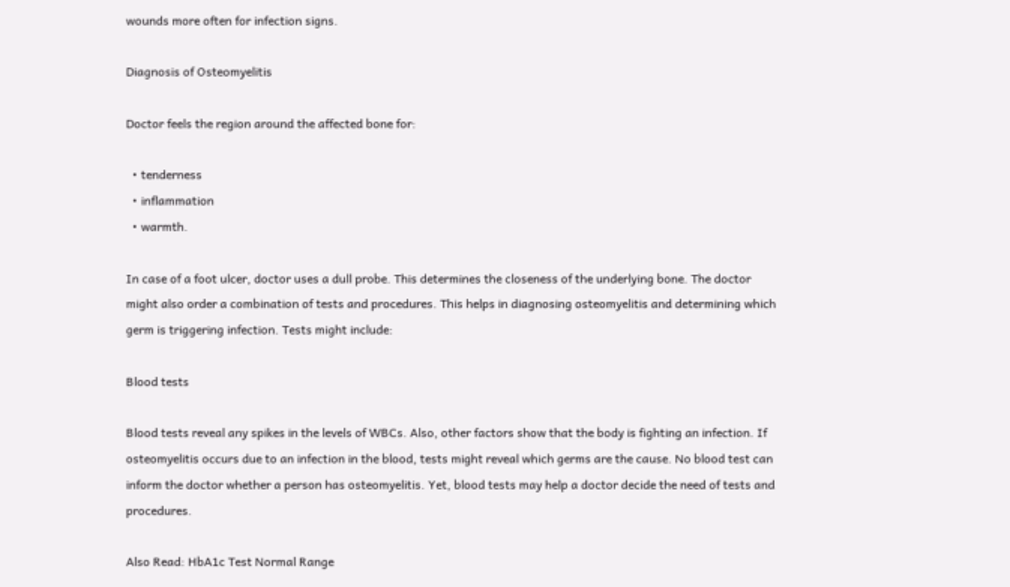wounds more often for infection signs.

Diagnosis of Osteomyelitis

Doctor feels the region around the affected bone for:

  • tenderness
  • inflammation
  • warmth.

In case of a foot ulcer, doctor uses a dull probe. This determines the closeness of the underlying bone. The doctor might also order a combination of tests and procedures. This helps in diagnosing osteomyelitis and determining which germ is triggering infection. Tests might include:

Blood tests

Blood tests reveal any spikes in the levels of WBCs. Also, other factors show that the body is fighting an infection. If osteomyelitis occurs due to an infection in the blood, tests might reveal which germs are the cause. No blood test can inform the doctor whether a person has osteomyelitis. Yet, blood tests may help a doctor decide the need of tests and procedures.

Also Read: HbA1c Test Normal Range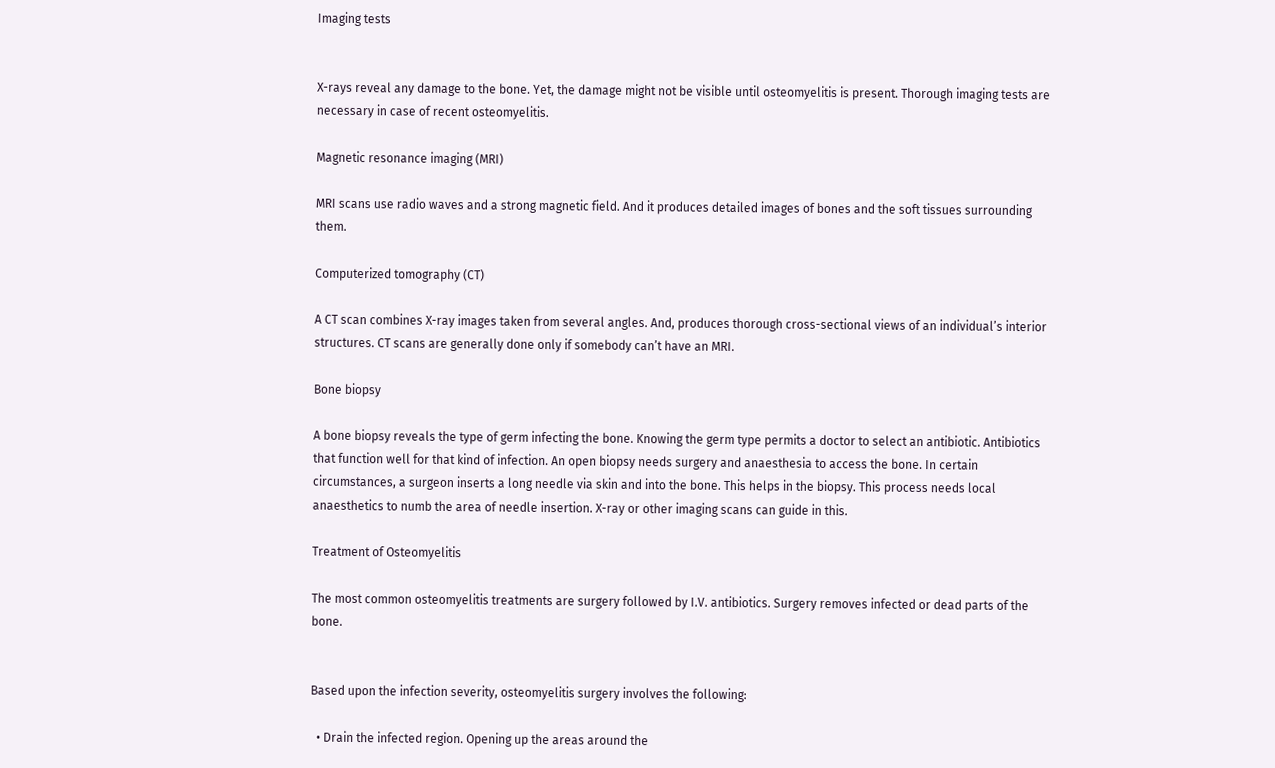Imaging tests


X-rays reveal any damage to the bone. Yet, the damage might not be visible until osteomyelitis is present. Thorough imaging tests are necessary in case of recent osteomyelitis.

Magnetic resonance imaging (MRI)

MRI scans use radio waves and a strong magnetic field. And it produces detailed images of bones and the soft tissues surrounding them.

Computerized tomography (CT)

A CT scan combines X-ray images taken from several angles. And, produces thorough cross-sectional views of an individual’s interior structures. CT scans are generally done only if somebody can’t have an MRI.

Bone biopsy

A bone biopsy reveals the type of germ infecting the bone. Knowing the germ type permits a doctor to select an antibiotic. Antibiotics that function well for that kind of infection. An open biopsy needs surgery and anaesthesia to access the bone. In certain circumstances, a surgeon inserts a long needle via skin and into the bone. This helps in the biopsy. This process needs local anaesthetics to numb the area of needle insertion. X-ray or other imaging scans can guide in this.

Treatment of Osteomyelitis

The most common osteomyelitis treatments are surgery followed by I.V. antibiotics. Surgery removes infected or dead parts of the bone.


Based upon the infection severity, osteomyelitis surgery involves the following:

  • Drain the infected region. Opening up the areas around the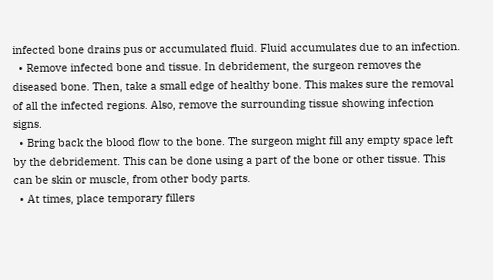infected bone drains pus or accumulated fluid. Fluid accumulates due to an infection.
  • Remove infected bone and tissue. In debridement, the surgeon removes the diseased bone. Then, take a small edge of healthy bone. This makes sure the removal of all the infected regions. Also, remove the surrounding tissue showing infection signs.
  • Bring back the blood flow to the bone. The surgeon might fill any empty space left by the debridement. This can be done using a part of the bone or other tissue. This can be skin or muscle, from other body parts.
  • At times, place temporary fillers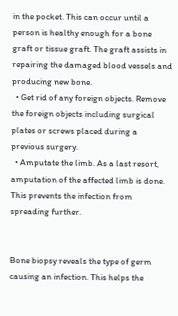in the pocket. This can occur until a person is healthy enough for a bone graft or tissue graft. The graft assists in repairing the damaged blood vessels and producing new bone.
  • Get rid of any foreign objects. Remove the foreign objects including surgical plates or screws placed during a previous surgery.
  • Amputate the limb. As a last resort, amputation of the affected limb is done. This prevents the infection from spreading further.


Bone biopsy reveals the type of germ causing an infection. This helps the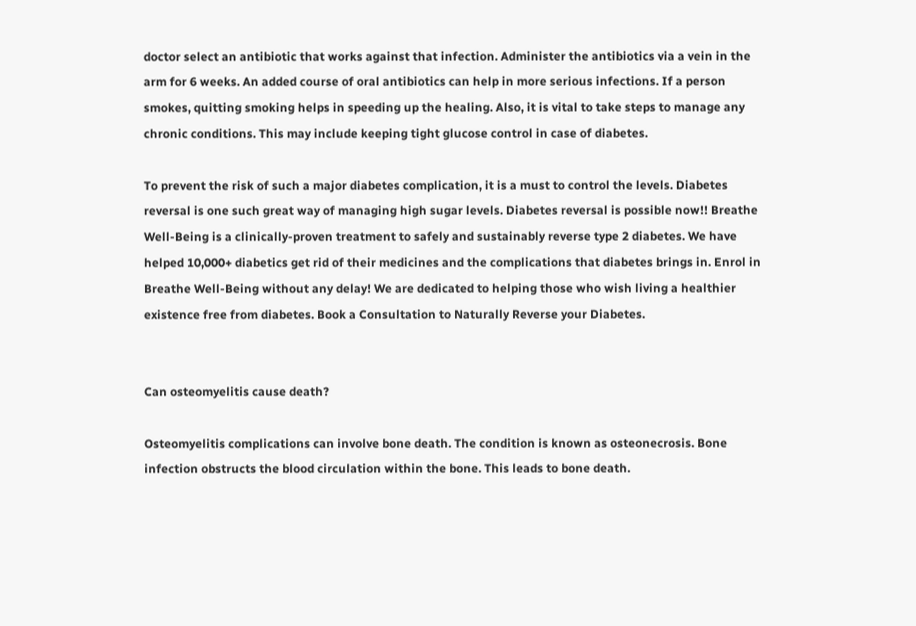doctor select an antibiotic that works against that infection. Administer the antibiotics via a vein in the arm for 6 weeks. An added course of oral antibiotics can help in more serious infections. If a person smokes, quitting smoking helps in speeding up the healing. Also, it is vital to take steps to manage any chronic conditions. This may include keeping tight glucose control in case of diabetes.

To prevent the risk of such a major diabetes complication, it is a must to control the levels. Diabetes reversal is one such great way of managing high sugar levels. Diabetes reversal is possible now!! Breathe Well-Being is a clinically-proven treatment to safely and sustainably reverse type 2 diabetes. We have helped 10,000+ diabetics get rid of their medicines and the complications that diabetes brings in. Enrol in Breathe Well-Being without any delay! We are dedicated to helping those who wish living a healthier existence free from diabetes. Book a Consultation to Naturally Reverse your Diabetes.


Can osteomyelitis cause death?

Osteomyelitis complications can involve bone death. The condition is known as osteonecrosis. Bone infection obstructs the blood circulation within the bone. This leads to bone death.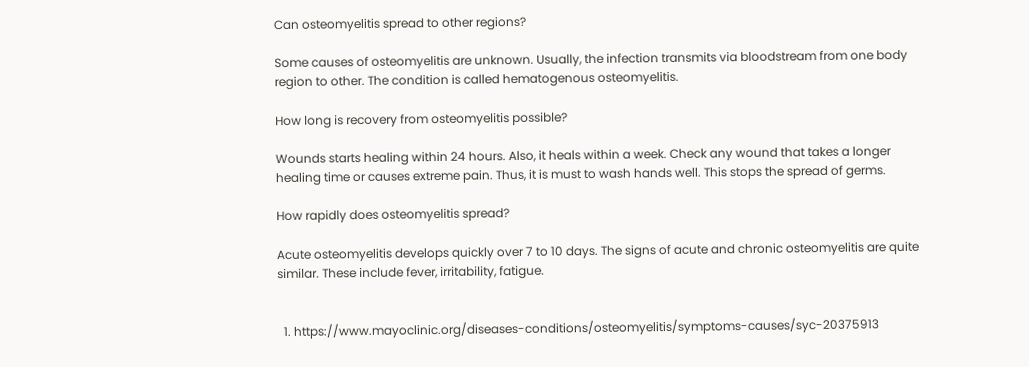Can osteomyelitis spread to other regions?

Some causes of osteomyelitis are unknown. Usually, the infection transmits via bloodstream from one body region to other. The condition is called hematogenous osteomyelitis.

How long is recovery from osteomyelitis possible?

Wounds starts healing within 24 hours. Also, it heals within a week. Check any wound that takes a longer healing time or causes extreme pain. Thus, it is must to wash hands well. This stops the spread of germs.

How rapidly does osteomyelitis spread?

Acute osteomyelitis develops quickly over 7 to 10 days. The signs of acute and chronic osteomyelitis are quite similar. These include fever, irritability, fatigue.


  1. https://www.mayoclinic.org/diseases-conditions/osteomyelitis/symptoms-causes/syc-20375913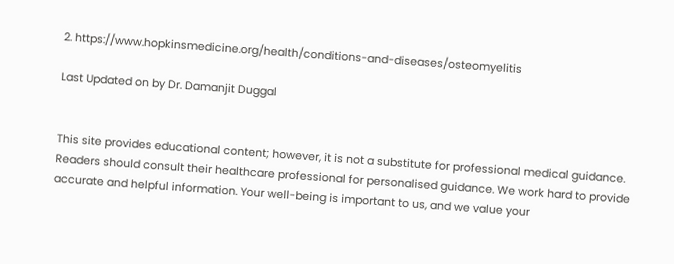2. https://www.hopkinsmedicine.org/health/conditions-and-diseases/osteomyelitis

Last Updated on by Dr. Damanjit Duggal


This site provides educational content; however, it is not a substitute for professional medical guidance. Readers should consult their healthcare professional for personalised guidance. We work hard to provide accurate and helpful information. Your well-being is important to us, and we value your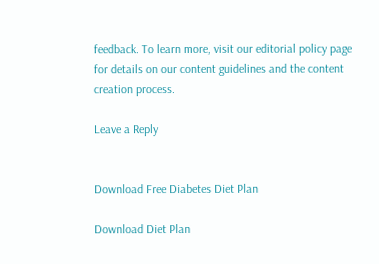feedback. To learn more, visit our editorial policy page for details on our content guidelines and the content creation process.

Leave a Reply


Download Free Diabetes Diet Plan

Download Diet Plan